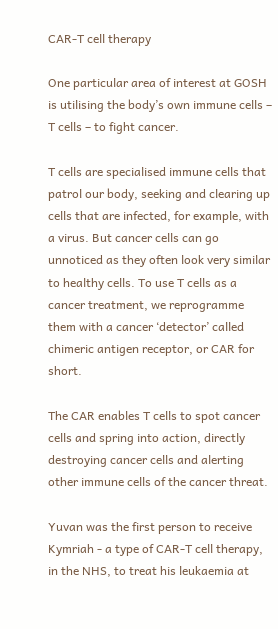CAR-T cell therapy

One particular area of interest at GOSH is utilising the body’s own immune cells – T cells – to fight cancer.

T cells are specialised immune cells that patrol our body, seeking and clearing up cells that are infected, for example, with a virus. But cancer cells can go unnoticed as they often look very similar to healthy cells. To use T cells as a cancer treatment, we reprogramme them with a cancer ‘detector’ called chimeric antigen receptor, or CAR for short.

The CAR enables T cells to spot cancer cells and spring into action, directly destroying cancer cells and alerting other immune cells of the cancer threat.

Yuvan was the first person to receive Kymriah - a type of CAR-T cell therapy, in the NHS, to treat his leukaemia at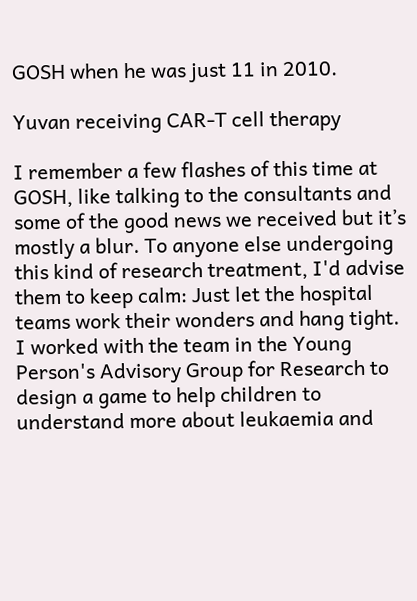GOSH when he was just 11 in 2010.

Yuvan receiving CAR-T cell therapy

I remember a few flashes of this time at GOSH, like talking to the consultants and some of the good news we received but it’s mostly a blur. To anyone else undergoing this kind of research treatment, I'd advise them to keep calm: Just let the hospital teams work their wonders and hang tight. I worked with the team in the Young Person's Advisory Group for Research to design a game to help children to understand more about leukaemia and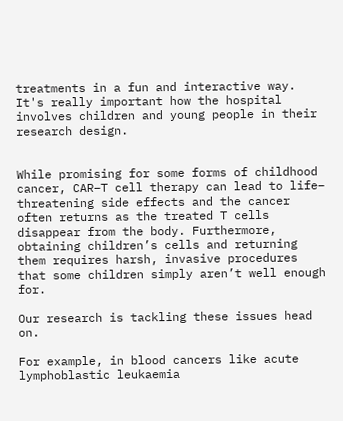treatments in a fun and interactive way. It's really important how the hospital involves children and young people in their research design.


While promising for some forms of childhood cancer, CAR–T cell therapy can lead to life– threatening side effects and the cancer often returns as the treated T cells disappear from the body. Furthermore, obtaining children’s cells and returning them requires harsh, invasive procedures that some children simply aren’t well enough for.

Our research is tackling these issues head on.

For example, in blood cancers like acute lymphoblastic leukaemia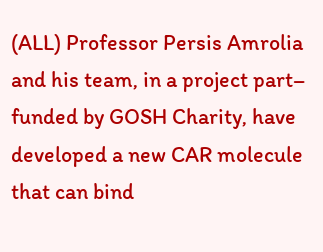(ALL) Professor Persis Amrolia and his team, in a project part– funded by GOSH Charity, have developed a new CAR molecule that can bind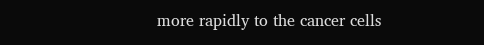more rapidly to the cancer cells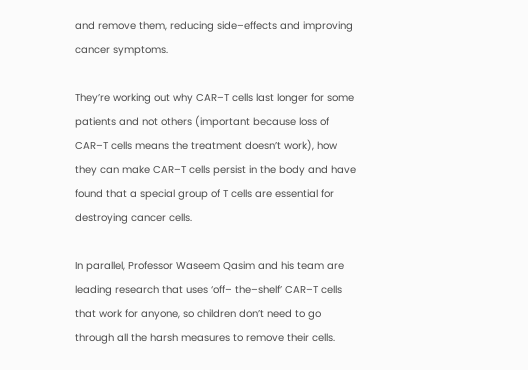and remove them, reducing side–effects and improving cancer symptoms.

They’re working out why CAR–T cells last longer for some patients and not others (important because loss of CAR–T cells means the treatment doesn’t work), how they can make CAR–T cells persist in the body and have found that a special group of T cells are essential for destroying cancer cells.

In parallel, Professor Waseem Qasim and his team are leading research that uses ‘off– the–shelf’ CAR–T cells that work for anyone, so children don’t need to go through all the harsh measures to remove their cells.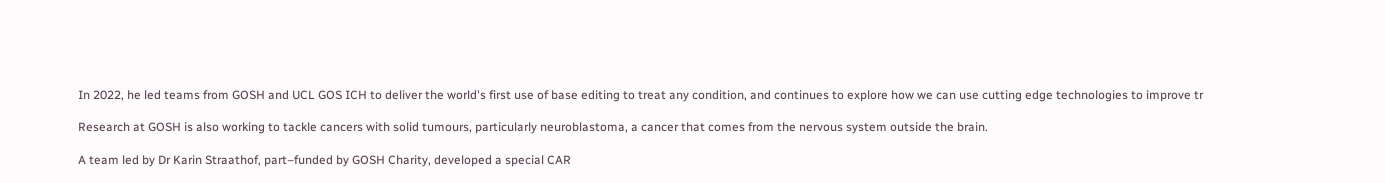In 2022, he led teams from GOSH and UCL GOS ICH to deliver the world's first use of base editing to treat any condition, and continues to explore how we can use cutting edge technologies to improve tr

Research at GOSH is also working to tackle cancers with solid tumours, particularly neuroblastoma, a cancer that comes from the nervous system outside the brain.

A team led by Dr Karin Straathof, part–funded by GOSH Charity, developed a special CAR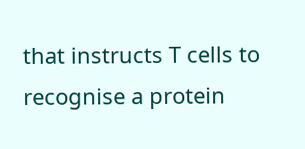that instructs T cells to recognise a protein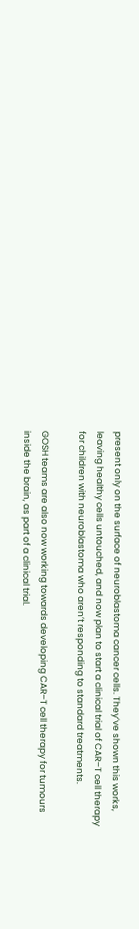present only on the surface of neuroblastoma cancer cells. They’ve shown this works, leaving healthy cells untouched, and now plan to start a clinical trial of CAR–T cell therapy for children with neuroblastoma who aren’t responding to standard treatments.

GOSH teams are also now working towards developing CAR–T cell therapy for tumours inside the brain, as part of a clinical trial.